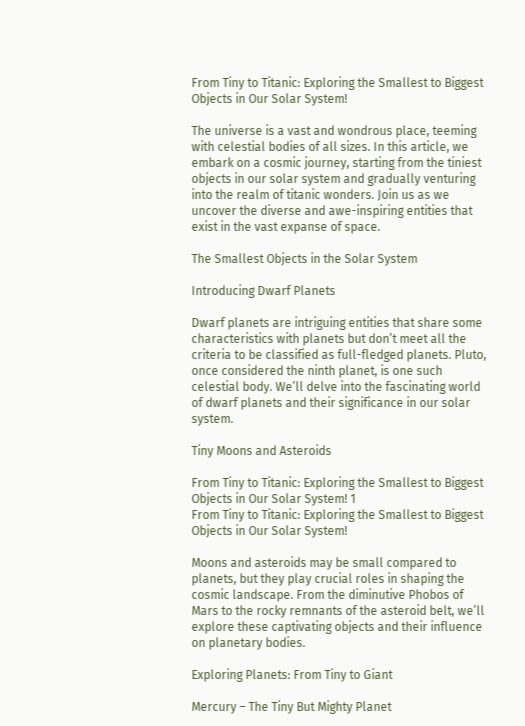From Tiny to Titanic: Exploring the Smallest to Biggest Objects in Our Solar System!

The universe is a vast and wondrous place, teeming with celestial bodies of all sizes. In this article, we embark on a cosmic journey, starting from the tiniest objects in our solar system and gradually venturing into the realm of titanic wonders. Join us as we uncover the diverse and awe-inspiring entities that exist in the vast expanse of space.

The Smallest Objects in the Solar System

Introducing Dwarf Planets

Dwarf planets are intriguing entities that share some characteristics with planets but don’t meet all the criteria to be classified as full-fledged planets. Pluto, once considered the ninth planet, is one such celestial body. We’ll delve into the fascinating world of dwarf planets and their significance in our solar system.

Tiny Moons and Asteroids

From Tiny to Titanic: Exploring the Smallest to Biggest Objects in Our Solar System! 1
From Tiny to Titanic: Exploring the Smallest to Biggest Objects in Our Solar System!

Moons and asteroids may be small compared to planets, but they play crucial roles in shaping the cosmic landscape. From the diminutive Phobos of Mars to the rocky remnants of the asteroid belt, we’ll explore these captivating objects and their influence on planetary bodies.

Exploring Planets: From Tiny to Giant

Mercury – The Tiny But Mighty Planet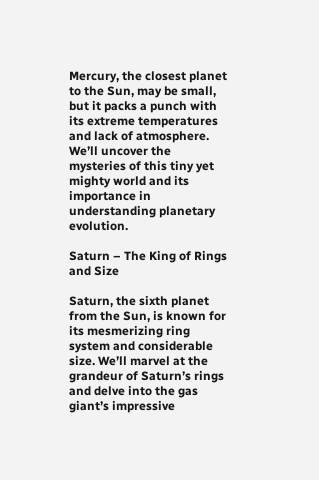Mercury, the closest planet to the Sun, may be small, but it packs a punch with its extreme temperatures and lack of atmosphere. We’ll uncover the mysteries of this tiny yet mighty world and its importance in understanding planetary evolution.

Saturn – The King of Rings and Size

Saturn, the sixth planet from the Sun, is known for its mesmerizing ring system and considerable size. We’ll marvel at the grandeur of Saturn’s rings and delve into the gas giant’s impressive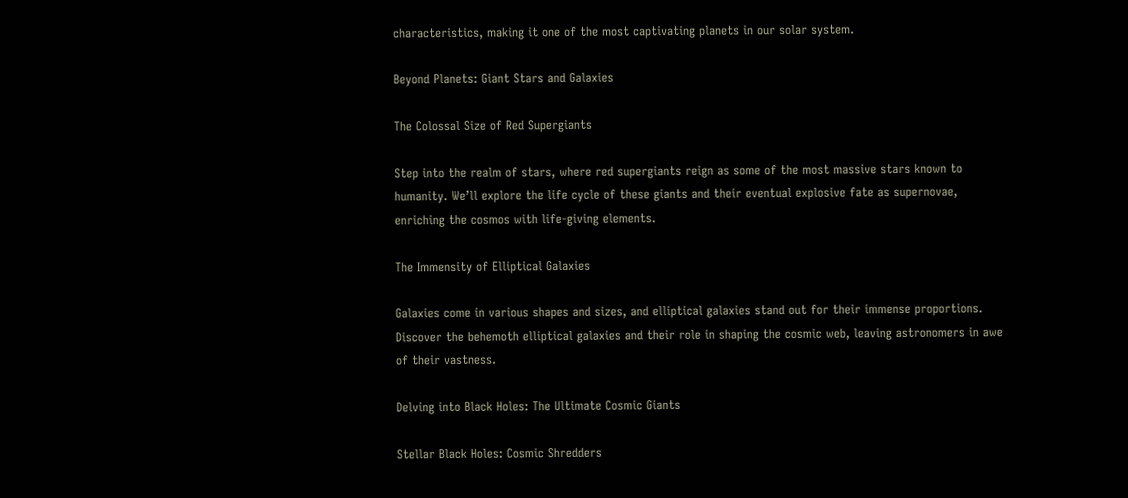characteristics, making it one of the most captivating planets in our solar system.

Beyond Planets: Giant Stars and Galaxies

The Colossal Size of Red Supergiants

Step into the realm of stars, where red supergiants reign as some of the most massive stars known to humanity. We’ll explore the life cycle of these giants and their eventual explosive fate as supernovae, enriching the cosmos with life-giving elements.

The Immensity of Elliptical Galaxies

Galaxies come in various shapes and sizes, and elliptical galaxies stand out for their immense proportions. Discover the behemoth elliptical galaxies and their role in shaping the cosmic web, leaving astronomers in awe of their vastness.

Delving into Black Holes: The Ultimate Cosmic Giants

Stellar Black Holes: Cosmic Shredders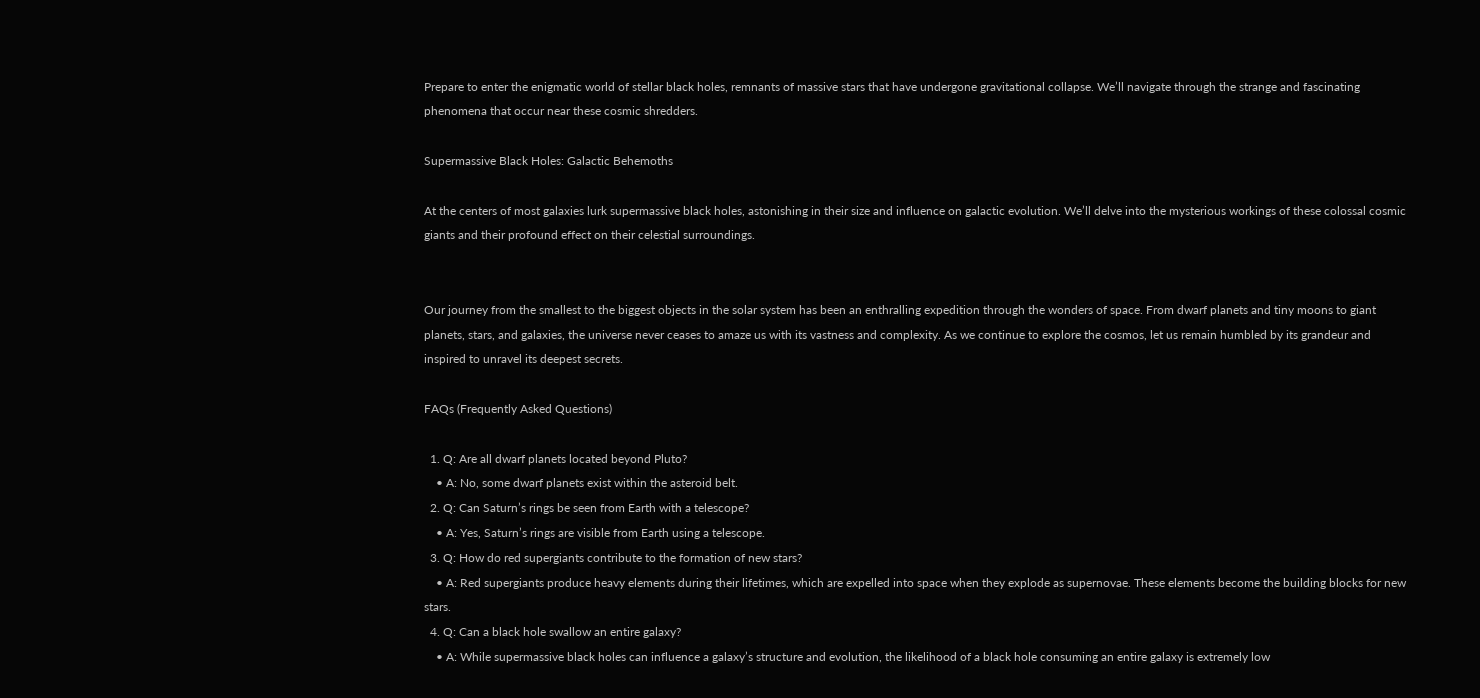Prepare to enter the enigmatic world of stellar black holes, remnants of massive stars that have undergone gravitational collapse. We’ll navigate through the strange and fascinating phenomena that occur near these cosmic shredders.

Supermassive Black Holes: Galactic Behemoths

At the centers of most galaxies lurk supermassive black holes, astonishing in their size and influence on galactic evolution. We’ll delve into the mysterious workings of these colossal cosmic giants and their profound effect on their celestial surroundings.


Our journey from the smallest to the biggest objects in the solar system has been an enthralling expedition through the wonders of space. From dwarf planets and tiny moons to giant planets, stars, and galaxies, the universe never ceases to amaze us with its vastness and complexity. As we continue to explore the cosmos, let us remain humbled by its grandeur and inspired to unravel its deepest secrets.

FAQs (Frequently Asked Questions)

  1. Q: Are all dwarf planets located beyond Pluto?
    • A: No, some dwarf planets exist within the asteroid belt.
  2. Q: Can Saturn’s rings be seen from Earth with a telescope?
    • A: Yes, Saturn’s rings are visible from Earth using a telescope.
  3. Q: How do red supergiants contribute to the formation of new stars?
    • A: Red supergiants produce heavy elements during their lifetimes, which are expelled into space when they explode as supernovae. These elements become the building blocks for new stars.
  4. Q: Can a black hole swallow an entire galaxy?
    • A: While supermassive black holes can influence a galaxy’s structure and evolution, the likelihood of a black hole consuming an entire galaxy is extremely low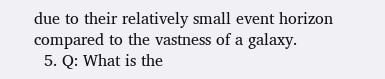due to their relatively small event horizon compared to the vastness of a galaxy.
  5. Q: What is the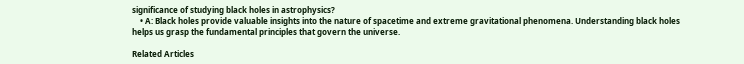significance of studying black holes in astrophysics?
    • A: Black holes provide valuable insights into the nature of spacetime and extreme gravitational phenomena. Understanding black holes helps us grasp the fundamental principles that govern the universe.

Related Articles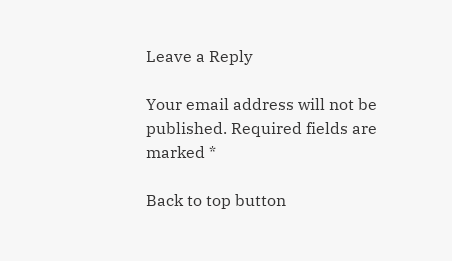Leave a Reply

Your email address will not be published. Required fields are marked *

Back to top button